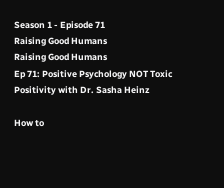Season 1 - Episode 71
Raising Good Humans
Raising Good Humans
Ep 71: Positive Psychology NOT Toxic Positivity with Dr. Sasha Heinz

How to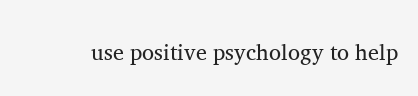use positive psychology to help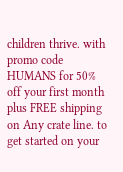children thrive. with promo code HUMANS for 50% off your first month plus FREE shipping on Any crate line. to get started on your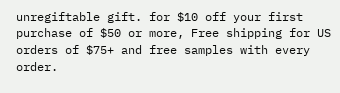unregiftable gift. for $10 off your first purchase of $50 or more, Free shipping for US orders of $75+ and free samples with every order.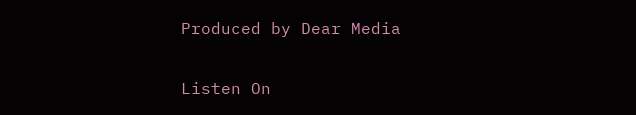Produced by Dear Media

Listen On